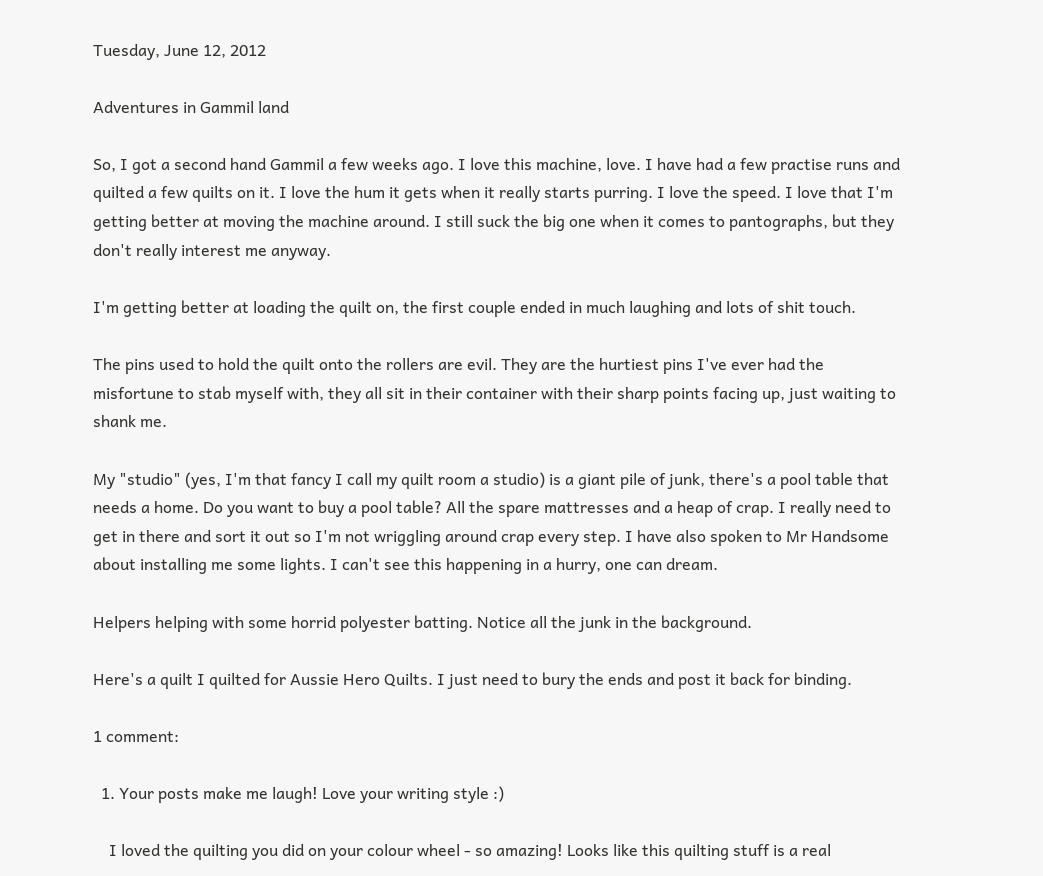Tuesday, June 12, 2012

Adventures in Gammil land

So, I got a second hand Gammil a few weeks ago. I love this machine, love. I have had a few practise runs and quilted a few quilts on it. I love the hum it gets when it really starts purring. I love the speed. I love that I'm getting better at moving the machine around. I still suck the big one when it comes to pantographs, but they don't really interest me anyway.

I'm getting better at loading the quilt on, the first couple ended in much laughing and lots of shit touch.

The pins used to hold the quilt onto the rollers are evil. They are the hurtiest pins I've ever had the misfortune to stab myself with, they all sit in their container with their sharp points facing up, just waiting to shank me.

My "studio" (yes, I'm that fancy I call my quilt room a studio) is a giant pile of junk, there's a pool table that needs a home. Do you want to buy a pool table? All the spare mattresses and a heap of crap. I really need to get in there and sort it out so I'm not wriggling around crap every step. I have also spoken to Mr Handsome about installing me some lights. I can't see this happening in a hurry, one can dream.

Helpers helping with some horrid polyester batting. Notice all the junk in the background.

Here's a quilt I quilted for Aussie Hero Quilts. I just need to bury the ends and post it back for binding.

1 comment:

  1. Your posts make me laugh! Love your writing style :)

    I loved the quilting you did on your colour wheel - so amazing! Looks like this quilting stuff is a real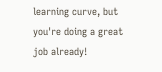learning curve, but you're doing a great job already!